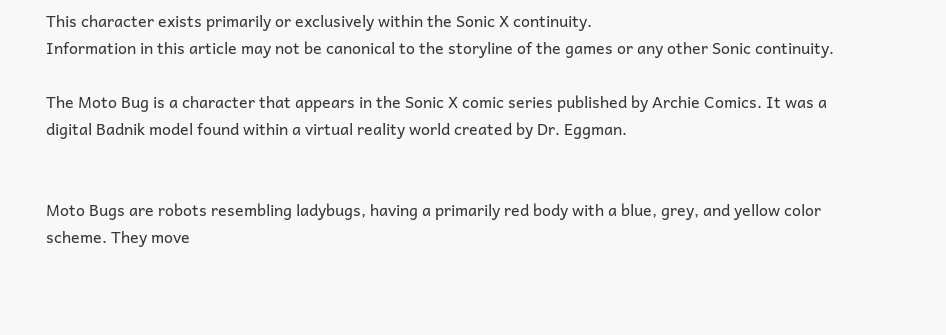This character exists primarily or exclusively within the Sonic X continuity.
Information in this article may not be canonical to the storyline of the games or any other Sonic continuity.

The Moto Bug is a character that appears in the Sonic X comic series published by Archie Comics. It was a digital Badnik model found within a virtual reality world created by Dr. Eggman.


Moto Bugs are robots resembling ladybugs, having a primarily red body with a blue, grey, and yellow color scheme. They move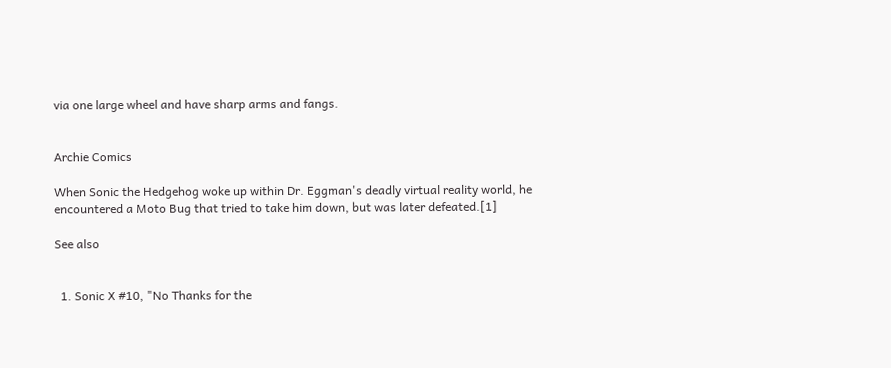via one large wheel and have sharp arms and fangs.


Archie Comics

When Sonic the Hedgehog woke up within Dr. Eggman's deadly virtual reality world, he encountered a Moto Bug that tried to take him down, but was later defeated.[1]

See also


  1. Sonic X #10, "No Thanks for the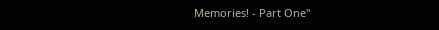Memories! - Part One"